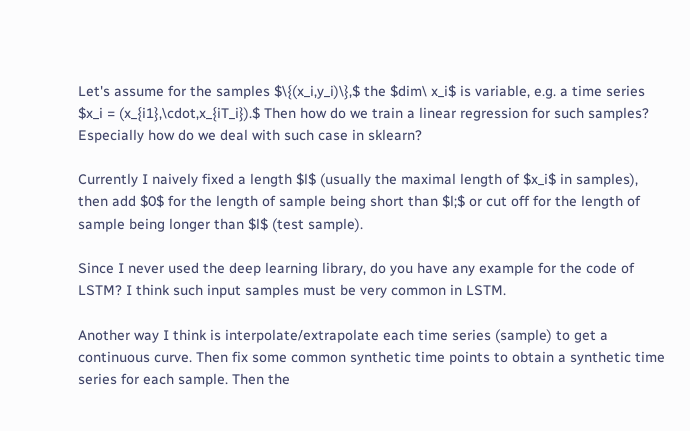Let's assume for the samples $\{(x_i,y_i)\},$ the $dim\ x_i$ is variable, e.g. a time series $x_i = (x_{i1},\cdot,x_{iT_i}).$ Then how do we train a linear regression for such samples? Especially how do we deal with such case in sklearn?

Currently I naively fixed a length $l$ (usually the maximal length of $x_i$ in samples), then add $0$ for the length of sample being short than $l;$ or cut off for the length of sample being longer than $l$ (test sample).

Since I never used the deep learning library, do you have any example for the code of LSTM? I think such input samples must be very common in LSTM.

Another way I think is interpolate/extrapolate each time series (sample) to get a continuous curve. Then fix some common synthetic time points to obtain a synthetic time series for each sample. Then the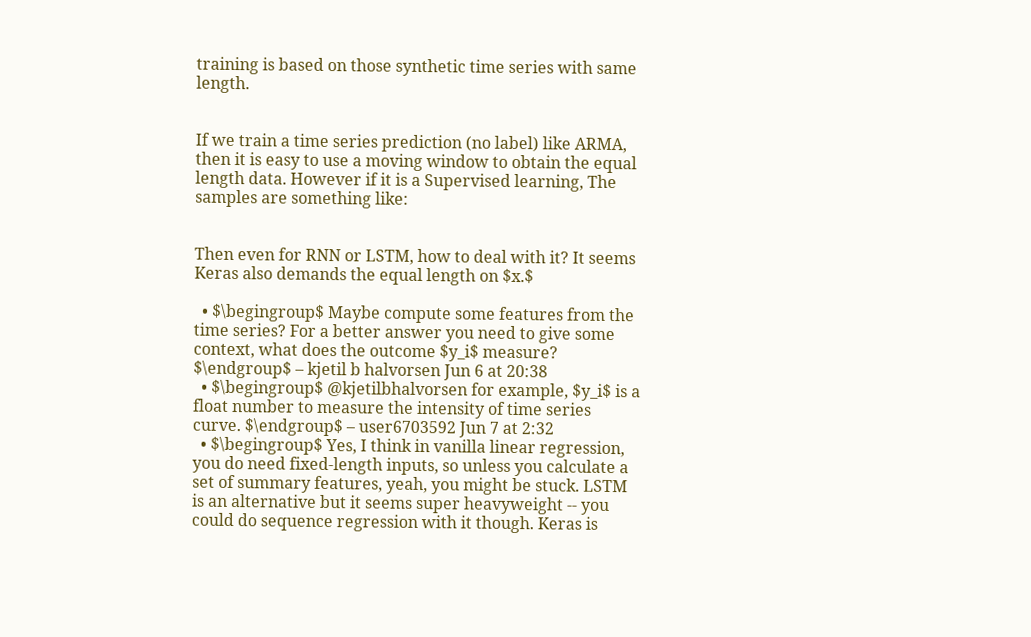training is based on those synthetic time series with same length.


If we train a time series prediction (no label) like ARMA, then it is easy to use a moving window to obtain the equal length data. However if it is a Supervised learning, The samples are something like:


Then even for RNN or LSTM, how to deal with it? It seems Keras also demands the equal length on $x.$

  • $\begingroup$ Maybe compute some features from the time series? For a better answer you need to give some context, what does the outcome $y_i$ measure? $\endgroup$ – kjetil b halvorsen Jun 6 at 20:38
  • $\begingroup$ @kjetilbhalvorsen for example, $y_i$ is a float number to measure the intensity of time series curve. $\endgroup$ – user6703592 Jun 7 at 2:32
  • $\begingroup$ Yes, I think in vanilla linear regression, you do need fixed-length inputs, so unless you calculate a set of summary features, yeah, you might be stuck. LSTM is an alternative but it seems super heavyweight -- you could do sequence regression with it though. Keras is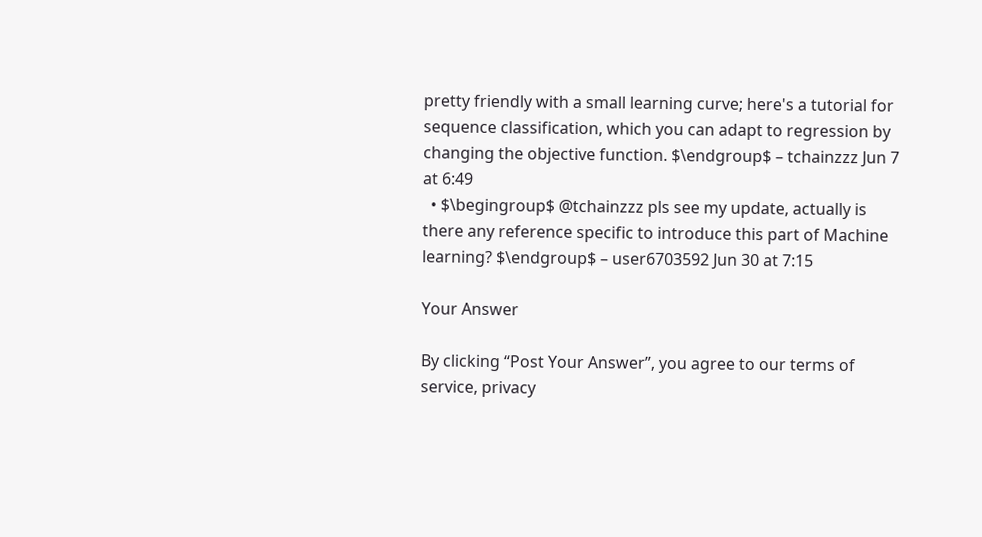pretty friendly with a small learning curve; here's a tutorial for sequence classification, which you can adapt to regression by changing the objective function. $\endgroup$ – tchainzzz Jun 7 at 6:49
  • $\begingroup$ @tchainzzz pls see my update, actually is there any reference specific to introduce this part of Machine learning? $\endgroup$ – user6703592 Jun 30 at 7:15

Your Answer

By clicking “Post Your Answer”, you agree to our terms of service, privacy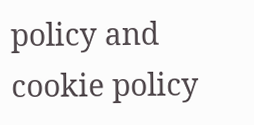policy and cookie policy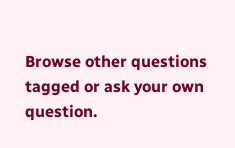Browse other questions tagged or ask your own question.